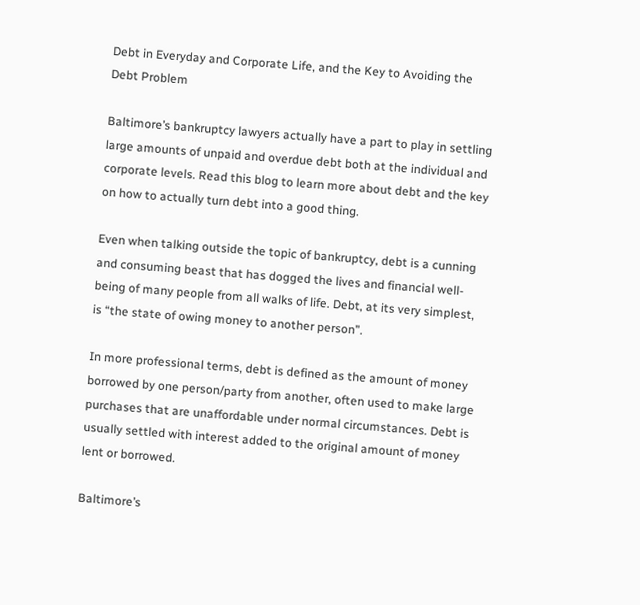Debt in Everyday and Corporate Life, and the Key to Avoiding the Debt Problem

Baltimore’s bankruptcy lawyers actually have a part to play in settling large amounts of unpaid and overdue debt both at the individual and corporate levels. Read this blog to learn more about debt and the key on how to actually turn debt into a good thing.

Even when talking outside the topic of bankruptcy, debt is a cunning and consuming beast that has dogged the lives and financial well-being of many people from all walks of life. Debt, at its very simplest, is “the state of owing money to another person”.

In more professional terms, debt is defined as the amount of money borrowed by one person/party from another, often used to make large purchases that are unaffordable under normal circumstances. Debt is usually settled with interest added to the original amount of money lent or borrowed.

Baltimore’s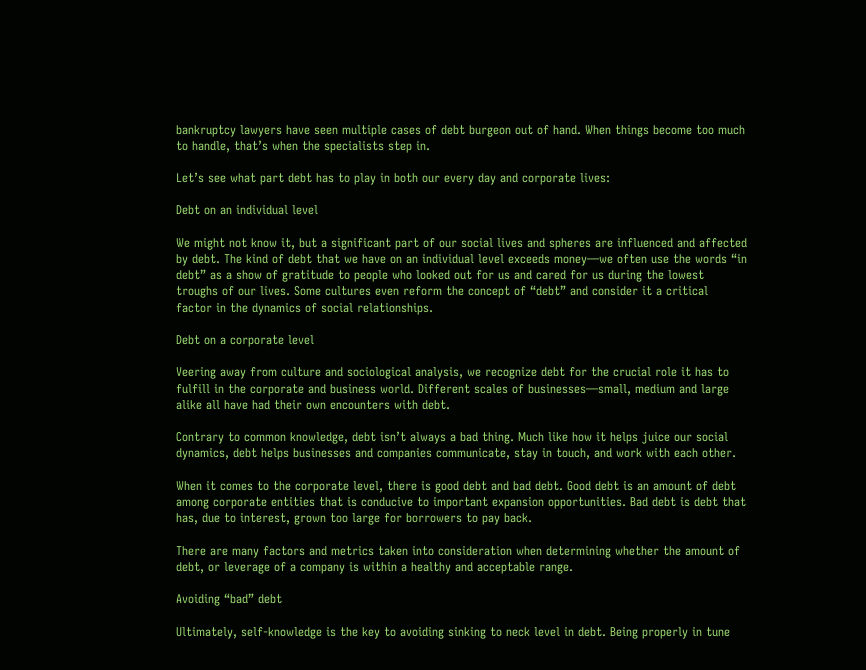bankruptcy lawyers have seen multiple cases of debt burgeon out of hand. When things become too much to handle, that’s when the specialists step in.

Let’s see what part debt has to play in both our every day and corporate lives:

Debt on an individual level

We might not know it, but a significant part of our social lives and spheres are influenced and affected by debt. The kind of debt that we have on an individual level exceeds money—we often use the words “in debt” as a show of gratitude to people who looked out for us and cared for us during the lowest troughs of our lives. Some cultures even reform the concept of “debt” and consider it a critical factor in the dynamics of social relationships.

Debt on a corporate level

Veering away from culture and sociological analysis, we recognize debt for the crucial role it has to fulfill in the corporate and business world. Different scales of businesses—small, medium and large alike all have had their own encounters with debt.

Contrary to common knowledge, debt isn’t always a bad thing. Much like how it helps juice our social dynamics, debt helps businesses and companies communicate, stay in touch, and work with each other.

When it comes to the corporate level, there is good debt and bad debt. Good debt is an amount of debt among corporate entities that is conducive to important expansion opportunities. Bad debt is debt that has, due to interest, grown too large for borrowers to pay back.

There are many factors and metrics taken into consideration when determining whether the amount of debt, or leverage of a company is within a healthy and acceptable range.

Avoiding “bad” debt

Ultimately, self-knowledge is the key to avoiding sinking to neck level in debt. Being properly in tune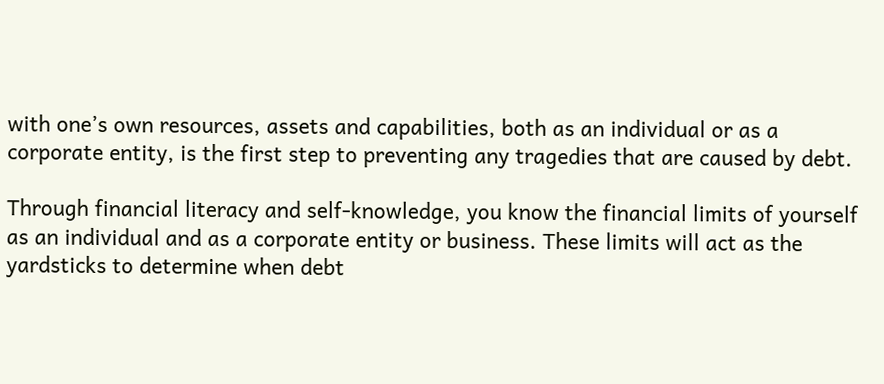with one’s own resources, assets and capabilities, both as an individual or as a corporate entity, is the first step to preventing any tragedies that are caused by debt.

Through financial literacy and self-knowledge, you know the financial limits of yourself as an individual and as a corporate entity or business. These limits will act as the yardsticks to determine when debt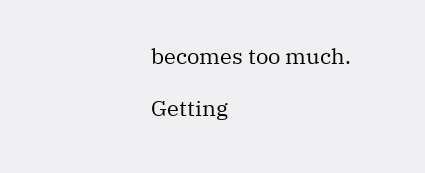becomes too much.

Getting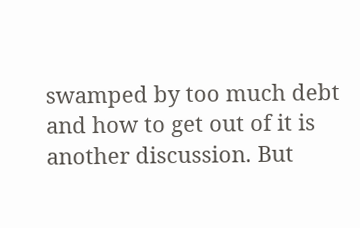swamped by too much debt and how to get out of it is another discussion. But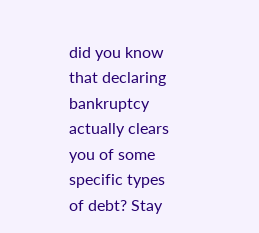did you know that declaring bankruptcy actually clears you of some specific types of debt? Stay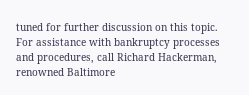tuned for further discussion on this topic. For assistance with bankruptcy processes and procedures, call Richard Hackerman, renowned Baltimore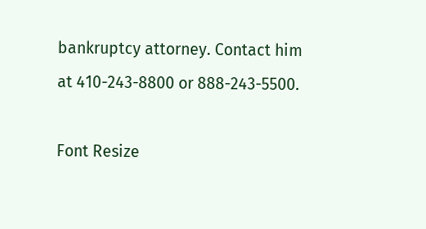bankruptcy attorney. Contact him at 410-243-8800 or 888-243-5500.

Font Resize